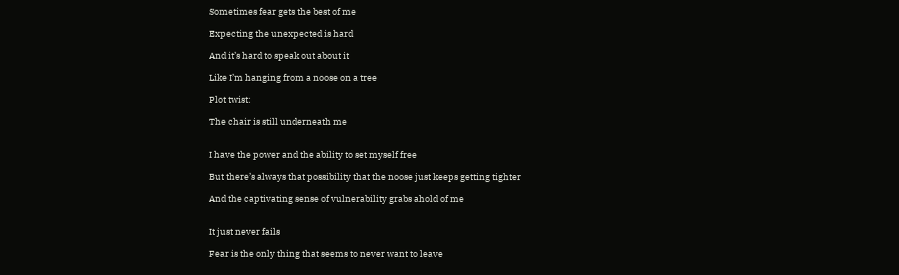Sometimes fear gets the best of me

Expecting the unexpected is hard

And it’s hard to speak out about it

Like I’m hanging from a noose on a tree

Plot twist:

The chair is still underneath me


I have the power and the ability to set myself free

But there’s always that possibility that the noose just keeps getting tighter

And the captivating sense of vulnerability grabs ahold of me


It just never fails

Fear is the only thing that seems to never want to leave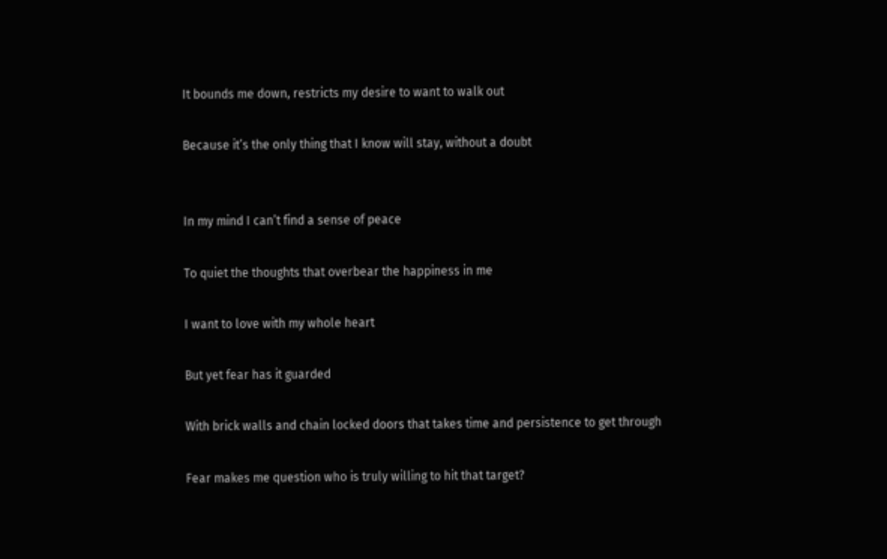It bounds me down, restricts my desire to want to walk out

Because it’s the only thing that I know will stay, without a doubt


In my mind I can’t find a sense of peace

To quiet the thoughts that overbear the happiness in me

I want to love with my whole heart

But yet fear has it guarded

With brick walls and chain locked doors that takes time and persistence to get through

Fear makes me question who is truly willing to hit that target?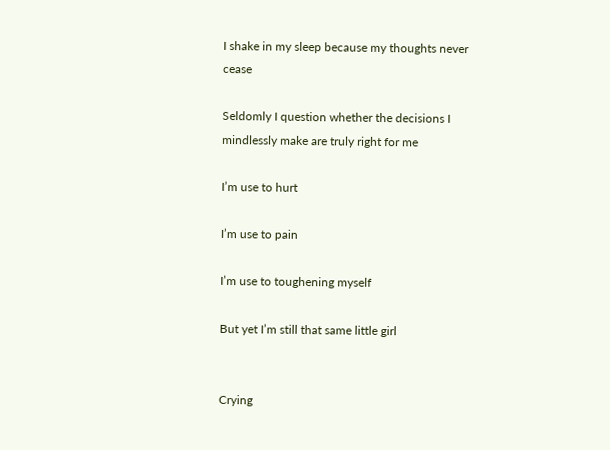I shake in my sleep because my thoughts never cease

Seldomly I question whether the decisions I mindlessly make are truly right for me

I’m use to hurt

I’m use to pain

I’m use to toughening myself

But yet I’m still that same little girl


Crying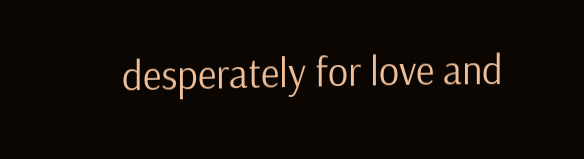desperately for love and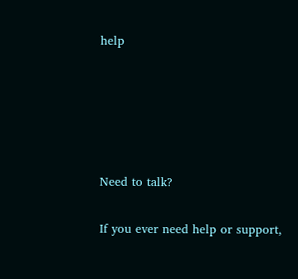help





Need to talk?

If you ever need help or support,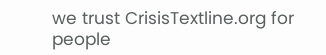we trust CrisisTextline.org for people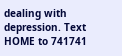dealing with depression. Text HOME to 741741